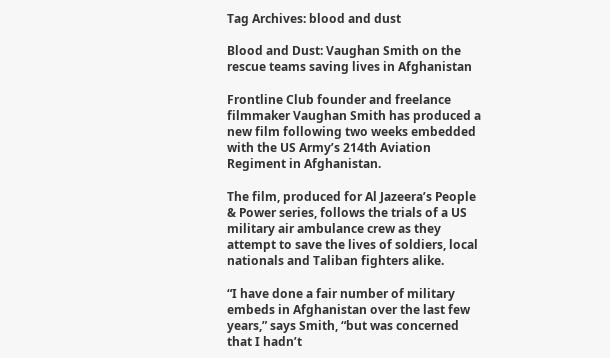Tag Archives: blood and dust

Blood and Dust: Vaughan Smith on the rescue teams saving lives in Afghanistan

Frontline Club founder and freelance filmmaker Vaughan Smith has produced a new film following two weeks embedded with the US Army’s 214th Aviation Regiment in Afghanistan.

The film, produced for Al Jazeera’s People & Power series, follows the trials of a US military air ambulance crew as they attempt to save the lives of soldiers, local nationals and Taliban fighters alike.

“I have done a fair number of military embeds in Afghanistan over the last few years,” says Smith, “but was concerned that I hadn’t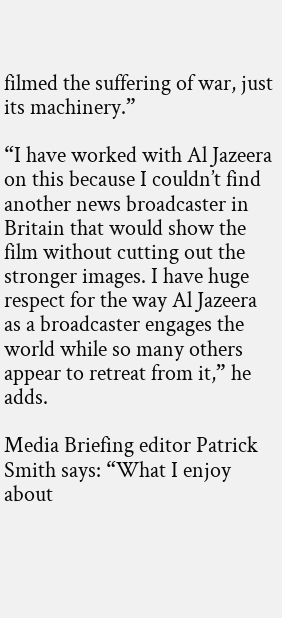filmed the suffering of war, just its machinery.”

“I have worked with Al Jazeera on this because I couldn’t find another news broadcaster in Britain that would show the film without cutting out the stronger images. I have huge respect for the way Al Jazeera as a broadcaster engages the world while so many others appear to retreat from it,” he adds.

Media Briefing editor Patrick Smith says: “What I enjoy about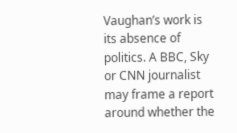Vaughan’s work is its absence of politics. A BBC, Sky or CNN journalist may frame a report around whether the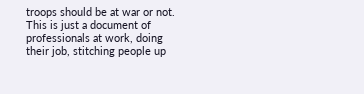troops should be at war or not. This is just a document of professionals at work, doing their job, stitching people up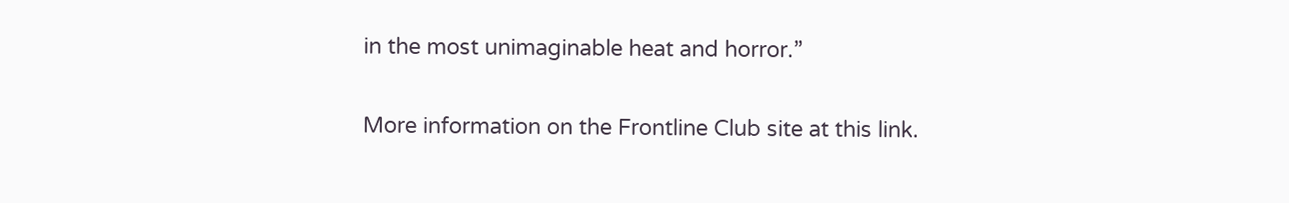in the most unimaginable heat and horror.”

More information on the Frontline Club site at this link.